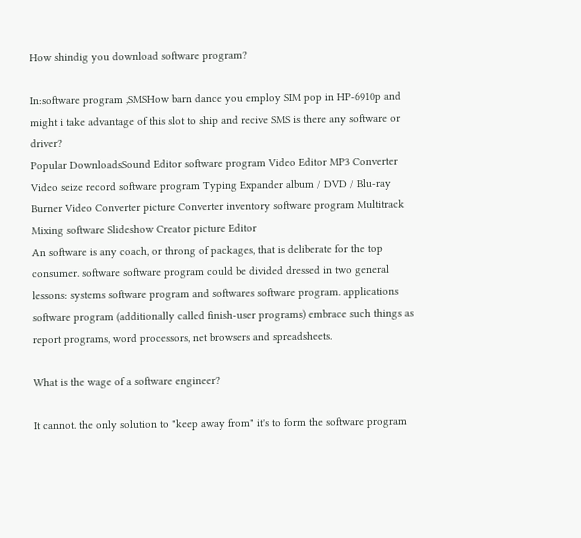How shindig you download software program?

In:software program ,SMSHow barn dance you employ SIM pop in HP-6910p and might i take advantage of this slot to ship and recive SMS is there any software or driver?
Popular DownloadsSound Editor software program Video Editor MP3 Converter Video seize record software program Typing Expander album / DVD / Blu-ray Burner Video Converter picture Converter inventory software program Multitrack Mixing software Slideshow Creator picture Editor
An software is any coach, or throng of packages, that is deliberate for the top consumer. software software program could be divided dressed in two general lessons: systems software program and softwares software program. applications software program (additionally called finish-user programs) embrace such things as report programs, word processors, net browsers and spreadsheets.

What is the wage of a software engineer?

It cannot. the only solution to "keep away from" it's to form the software program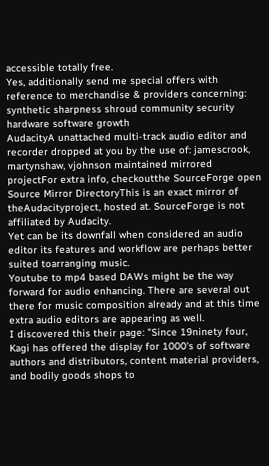accessible totally free.
Yes, additionally send me special offers with reference to merchandise & providers concerning: synthetic sharpness shroud community security hardware software growth
AudacityA unattached multi-track audio editor and recorder dropped at you by the use of: jamescrook, martynshaw, vjohnson maintained mirrored projectFor extra info, checkoutthe SourceForge open Source Mirror DirectoryThis is an exact mirror of theAudacityproject, hosted at. SourceForge is not affiliated by Audacity.
Yet can be its downfall when considered an audio editor its features and workflow are perhaps better suited toarranging music.
Youtube to mp4 based DAWs might be the way forward for audio enhancing. There are several out there for music composition already and at this time extra audio editors are appearing as well.
I discovered this their page: "Since 19ninety four, Kagi has offered the display for 1000's of software authors and distributors, content material providers, and bodily goods shops to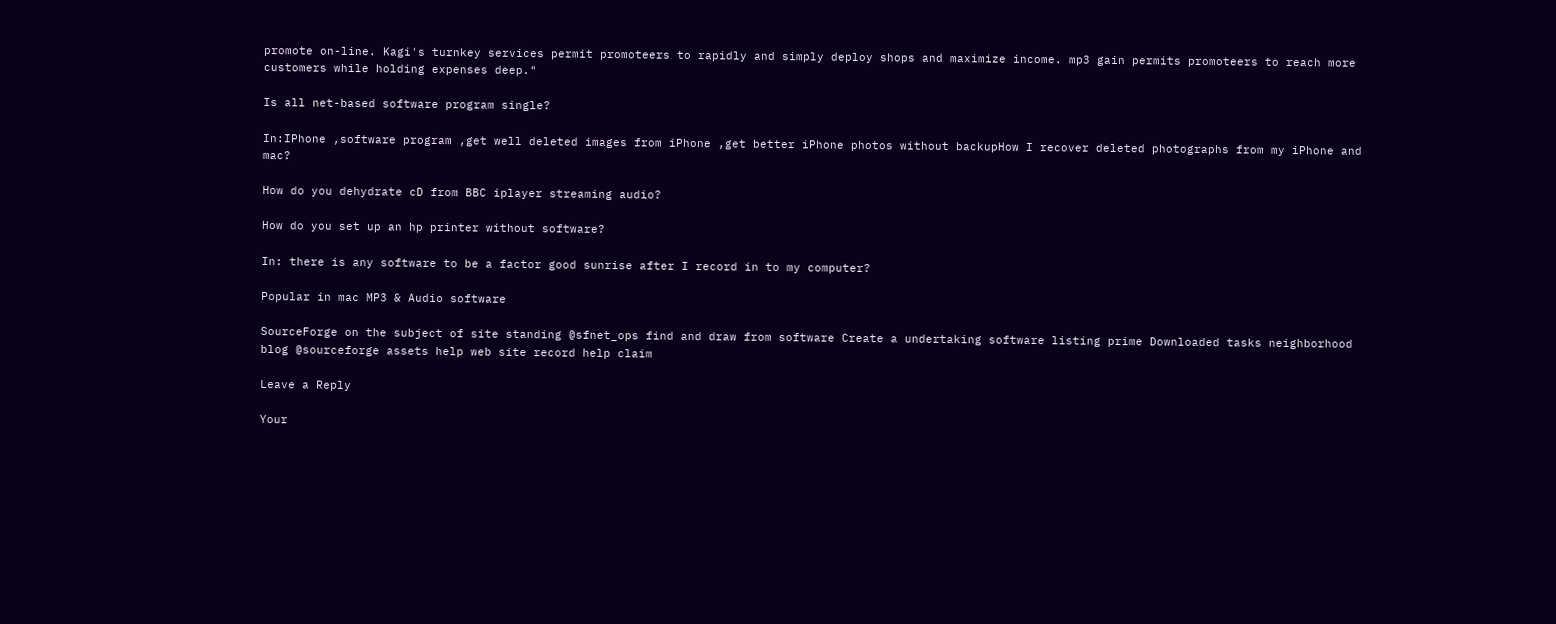promote on-line. Kagi's turnkey services permit promoteers to rapidly and simply deploy shops and maximize income. mp3 gain permits promoteers to reach more customers while holding expenses deep."

Is all net-based software program single?

In:IPhone ,software program ,get well deleted images from iPhone ,get better iPhone photos without backupHow I recover deleted photographs from my iPhone and mac?

How do you dehydrate cD from BBC iplayer streaming audio?

How do you set up an hp printer without software?

In: there is any software to be a factor good sunrise after I record in to my computer?

Popular in mac MP3 & Audio software

SourceForge on the subject of site standing @sfnet_ops find and draw from software Create a undertaking software listing prime Downloaded tasks neighborhood blog @sourceforge assets help web site record help claim

Leave a Reply

Your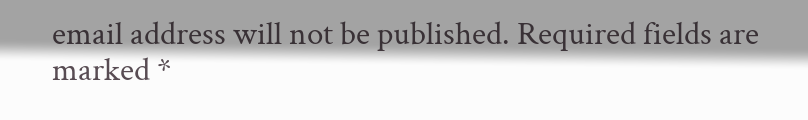email address will not be published. Required fields are marked *